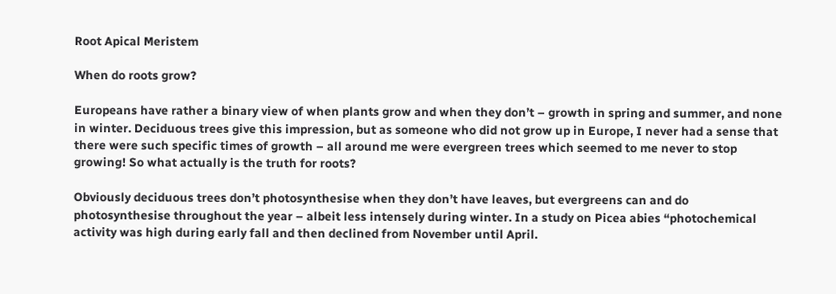Root Apical Meristem

When do roots grow?

Europeans have rather a binary view of when plants grow and when they don’t – growth in spring and summer, and none in winter. Deciduous trees give this impression, but as someone who did not grow up in Europe, I never had a sense that there were such specific times of growth – all around me were evergreen trees which seemed to me never to stop growing! So what actually is the truth for roots?

Obviously deciduous trees don’t photosynthesise when they don’t have leaves, but evergreens can and do photosynthesise throughout the year – albeit less intensely during winter. In a study on Picea abies “photochemical activity was high during early fall and then declined from November until April.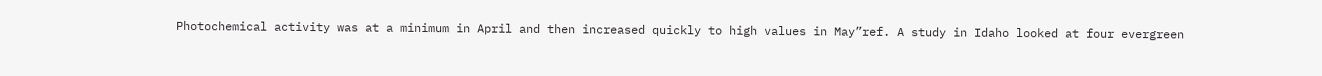Photochemical activity was at a minimum in April and then increased quickly to high values in May”ref. A study in Idaho looked at four evergreen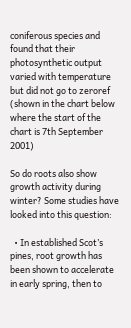coniferous species and found that their photosynthetic output varied with temperature but did not go to zeroref (shown in the chart below where the start of the chart is 7th September 2001)

So do roots also show growth activity during winter? Some studies have looked into this question:

  • In established Scot’s pines, root growth has been shown to accelerate in early spring, then to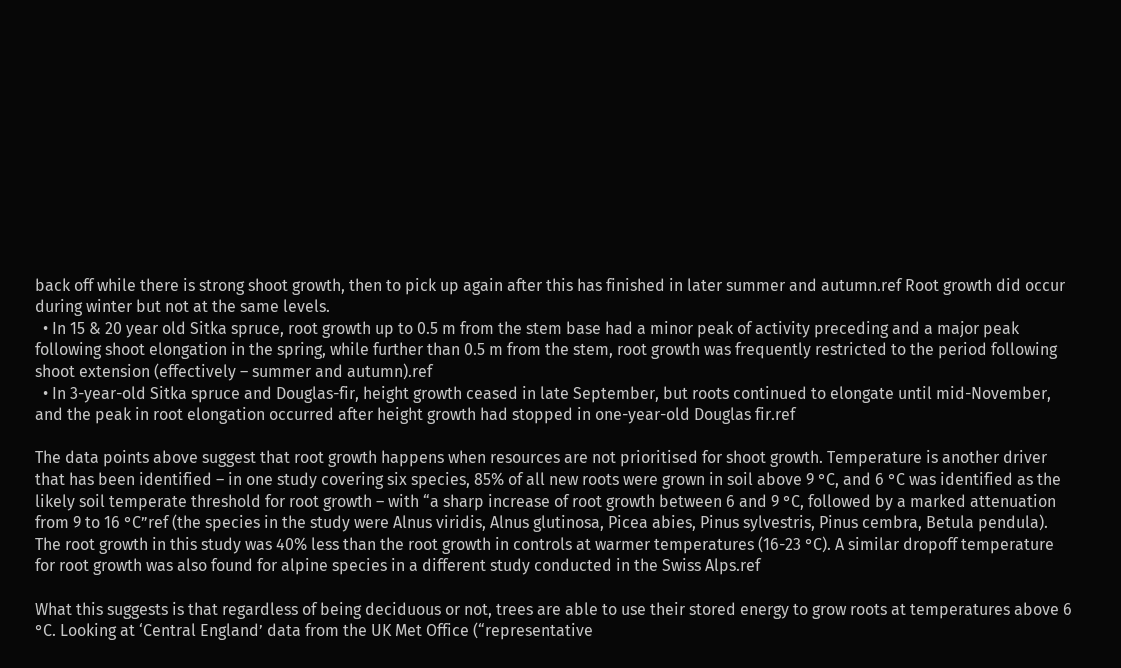back off while there is strong shoot growth, then to pick up again after this has finished in later summer and autumn.ref Root growth did occur during winter but not at the same levels.
  • In 15 & 20 year old Sitka spruce, root growth up to 0.5 m from the stem base had a minor peak of activity preceding and a major peak following shoot elongation in the spring, while further than 0.5 m from the stem, root growth was frequently restricted to the period following shoot extension (effectively – summer and autumn).ref
  • In 3-year-old Sitka spruce and Douglas-fir, height growth ceased in late September, but roots continued to elongate until mid-November, and the peak in root elongation occurred after height growth had stopped in one-year-old Douglas fir.ref

The data points above suggest that root growth happens when resources are not prioritised for shoot growth. Temperature is another driver that has been identified – in one study covering six species, 85% of all new roots were grown in soil above 9 °C, and 6 °C was identified as the likely soil temperate threshold for root growth – with “a sharp increase of root growth between 6 and 9 °C, followed by a marked attenuation from 9 to 16 °C”ref (the species in the study were Alnus viridis, Alnus glutinosa, Picea abies, Pinus sylvestris, Pinus cembra, Betula pendula). The root growth in this study was 40% less than the root growth in controls at warmer temperatures (16-23 °C). A similar dropoff temperature for root growth was also found for alpine species in a different study conducted in the Swiss Alps.ref

What this suggests is that regardless of being deciduous or not, trees are able to use their stored energy to grow roots at temperatures above 6 °C. Looking at ‘Central England’ data from the UK Met Office (“representative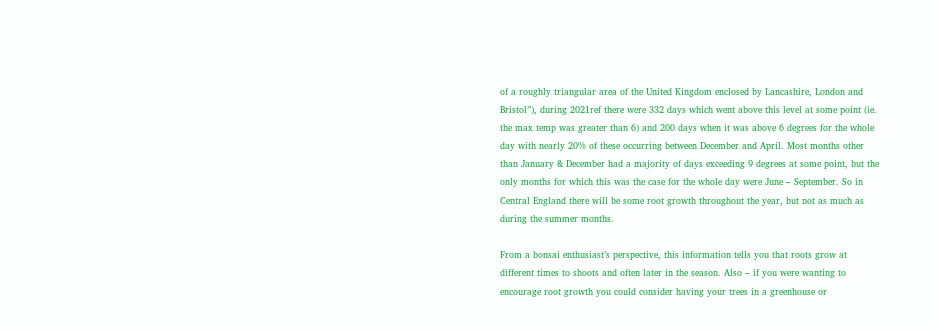of a roughly triangular area of the United Kingdom enclosed by Lancashire, London and Bristol”), during 2021ref there were 332 days which went above this level at some point (ie. the max temp was greater than 6) and 200 days when it was above 6 degrees for the whole day with nearly 20% of these occurring between December and April. Most months other than January & December had a majority of days exceeding 9 degrees at some point, but the only months for which this was the case for the whole day were June – September. So in Central England there will be some root growth throughout the year, but not as much as during the summer months.

From a bonsai enthusiast’s perspective, this information tells you that roots grow at different times to shoots and often later in the season. Also – if you were wanting to encourage root growth you could consider having your trees in a greenhouse or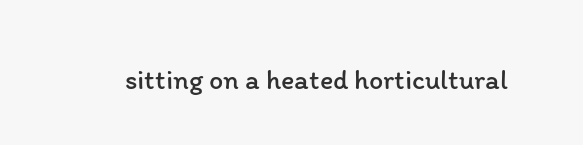sitting on a heated horticultural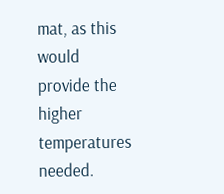mat, as this would provide the higher temperatures needed.